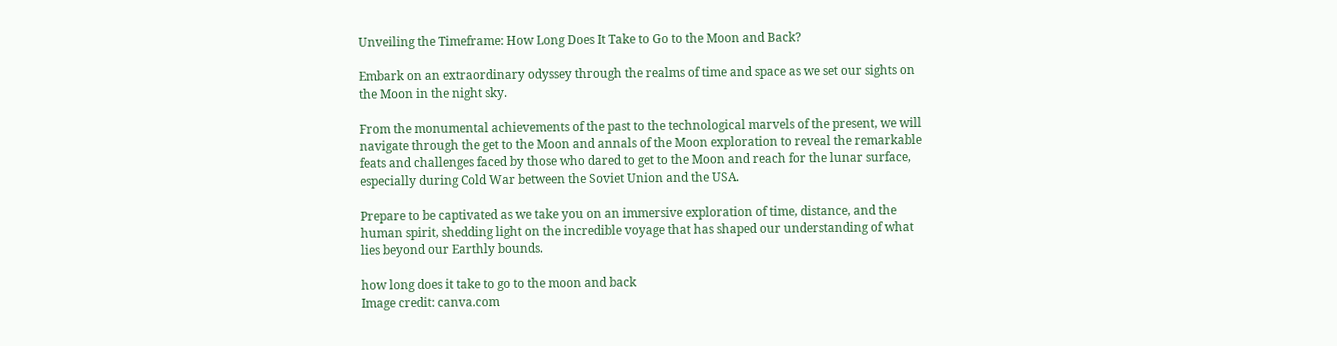Unveiling the Timeframe: How Long Does It Take to Go to the Moon and Back?

Embark on an extraordinary odyssey through the realms of time and space as we set our sights on the Moon in the night sky.

From the monumental achievements of the past to the technological marvels of the present, we will navigate through the get to the Moon and annals of the Moon exploration to reveal the remarkable feats and challenges faced by those who dared to get to the Moon and reach for the lunar surface, especially during Cold War between the Soviet Union and the USA.

Prepare to be captivated as we take you on an immersive exploration of time, distance, and the human spirit, shedding light on the incredible voyage that has shaped our understanding of what lies beyond our Earthly bounds.

how long does it take to go to the moon and back
Image credit: canva.com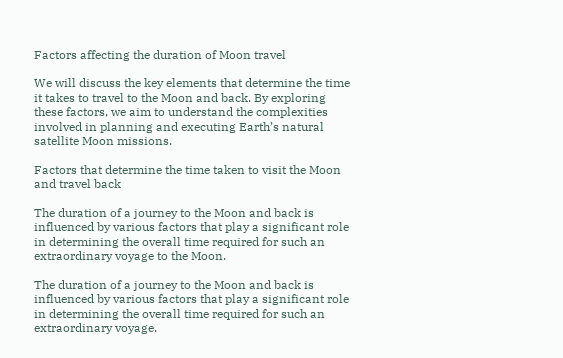Factors affecting the duration of Moon travel

We will discuss the key elements that determine the time it takes to travel to the Moon and back. By exploring these factors, we aim to understand the complexities involved in planning and executing Earth’s natural satellite Moon missions.

Factors that determine the time taken to visit the Moon and travel back

The duration of a journey to the Moon and back is influenced by various factors that play a significant role in determining the overall time required for such an extraordinary voyage to the Moon.

The duration of a journey to the Moon and back is influenced by various factors that play a significant role in determining the overall time required for such an extraordinary voyage.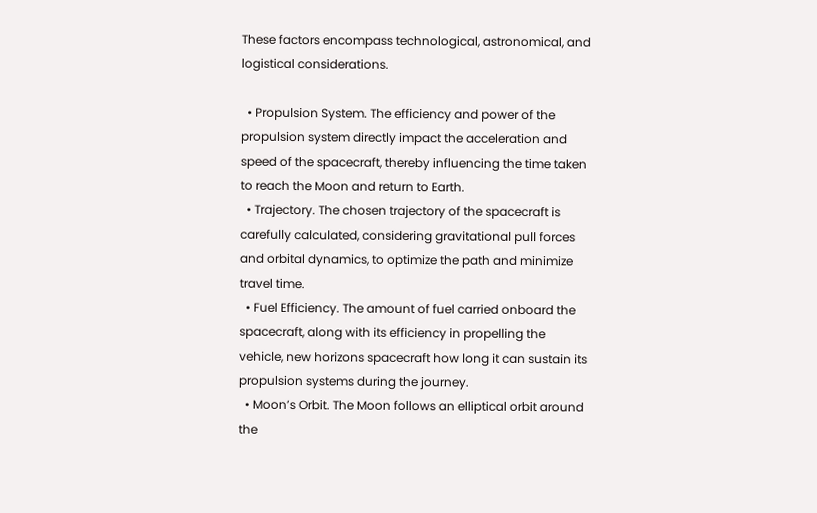These factors encompass technological, astronomical, and logistical considerations.

  • Propulsion System. The efficiency and power of the propulsion system directly impact the acceleration and speed of the spacecraft, thereby influencing the time taken to reach the Moon and return to Earth.
  • Trajectory. The chosen trajectory of the spacecraft is carefully calculated, considering gravitational pull forces and orbital dynamics, to optimize the path and minimize travel time.
  • Fuel Efficiency. The amount of fuel carried onboard the spacecraft, along with its efficiency in propelling the vehicle, new horizons spacecraft how long it can sustain its propulsion systems during the journey.
  • Moon’s Orbit. The Moon follows an elliptical orbit around the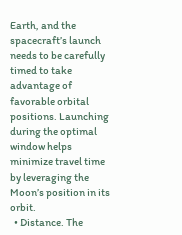Earth, and the spacecraft’s launch needs to be carefully timed to take advantage of favorable orbital positions. Launching during the optimal window helps minimize travel time by leveraging the Moon’s position in its orbit.
  • Distance. The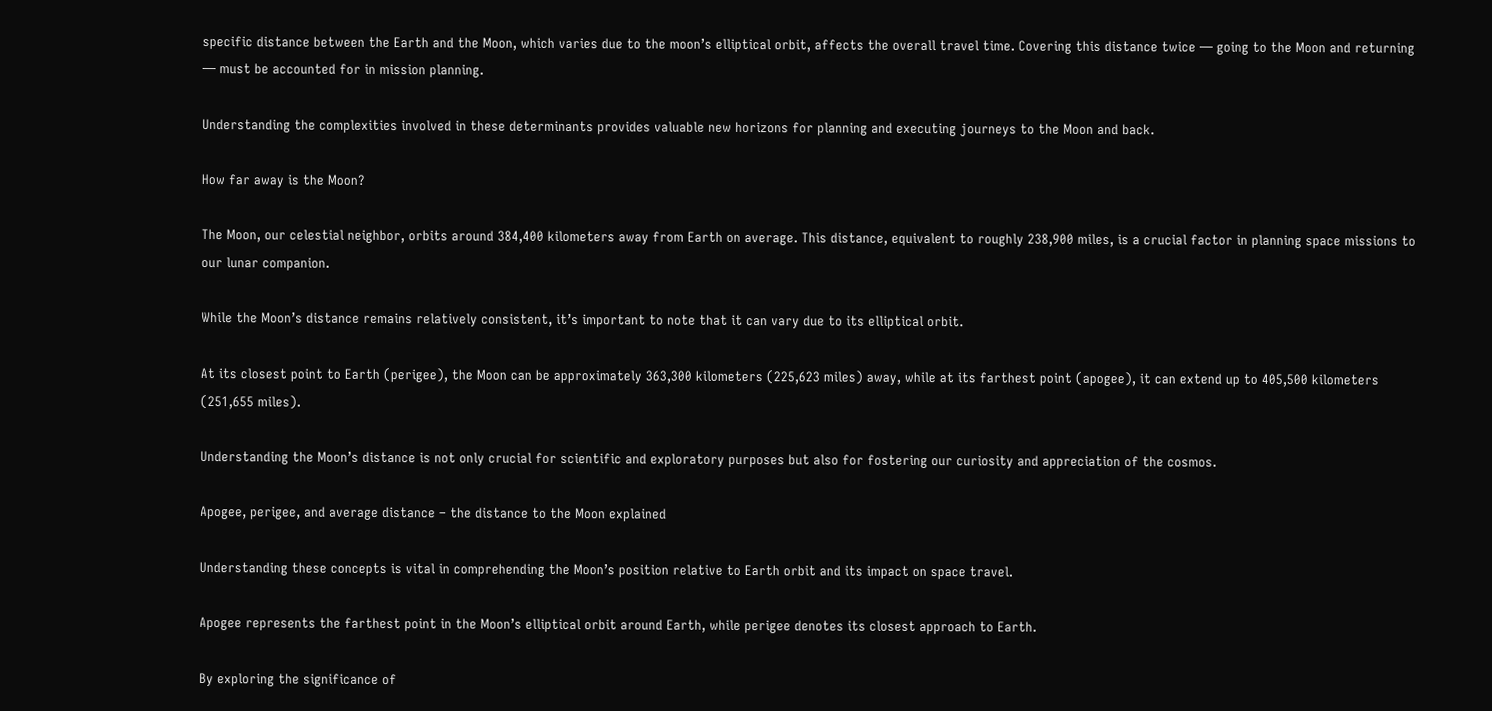specific distance between the Earth and the Moon, which varies due to the moon’s elliptical orbit, affects the overall travel time. Covering this distance twice — going to the Moon and returning — must be accounted for in mission planning.

Understanding the complexities involved in these determinants provides valuable new horizons for planning and executing journeys to the Moon and back.

How far away is the Moon?

The Moon, our celestial neighbor, orbits around 384,400 kilometers away from Earth on average. This distance, equivalent to roughly 238,900 miles, is a crucial factor in planning space missions to our lunar companion.

While the Moon’s distance remains relatively consistent, it’s important to note that it can vary due to its elliptical orbit.

At its closest point to Earth (perigee), the Moon can be approximately 363,300 kilometers (225,623 miles) away, while at its farthest point (apogee), it can extend up to 405,500 kilometers (251,655 miles).

Understanding the Moon’s distance is not only crucial for scientific and exploratory purposes but also for fostering our curiosity and appreciation of the cosmos.

Apogee, perigee, and average distance – the distance to the Moon explained

Understanding these concepts is vital in comprehending the Moon’s position relative to Earth orbit and its impact on space travel.

Apogee represents the farthest point in the Moon’s elliptical orbit around Earth, while perigee denotes its closest approach to Earth.

By exploring the significance of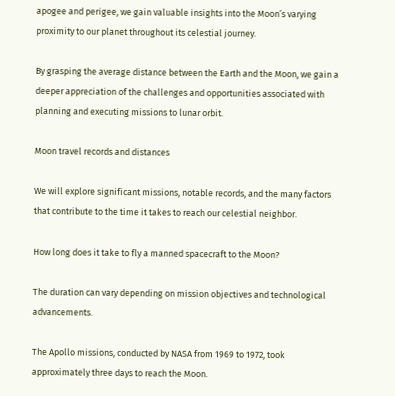apogee and perigee, we gain valuable insights into the Moon’s varying proximity to our planet throughout its celestial journey.

By grasping the average distance between the Earth and the Moon, we gain a deeper appreciation of the challenges and opportunities associated with planning and executing missions to lunar orbit.

Moon travel records and distances

We will explore significant missions, notable records, and the many factors that contribute to the time it takes to reach our celestial neighbor.

How long does it take to fly a manned spacecraft to the Moon?

The duration can vary depending on mission objectives and technological advancements.

The Apollo missions, conducted by NASA from 1969 to 1972, took approximately three days to reach the Moon.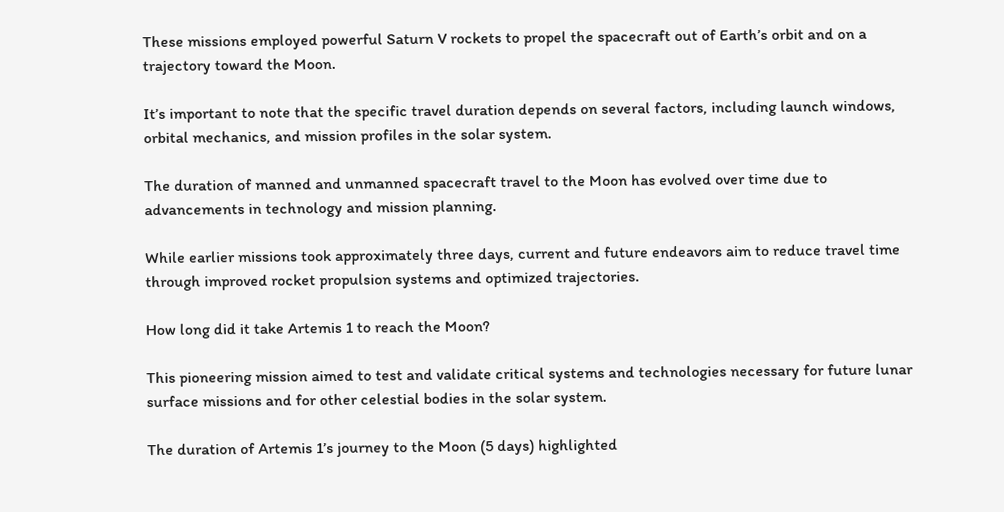These missions employed powerful Saturn V rockets to propel the spacecraft out of Earth’s orbit and on a trajectory toward the Moon.

It’s important to note that the specific travel duration depends on several factors, including launch windows, orbital mechanics, and mission profiles in the solar system.

The duration of manned and unmanned spacecraft travel to the Moon has evolved over time due to advancements in technology and mission planning.

While earlier missions took approximately three days, current and future endeavors aim to reduce travel time through improved rocket propulsion systems and optimized trajectories.

How long did it take Artemis 1 to reach the Moon?

This pioneering mission aimed to test and validate critical systems and technologies necessary for future lunar surface missions and for other celestial bodies in the solar system.

The duration of Artemis 1’s journey to the Moon (5 days) highlighted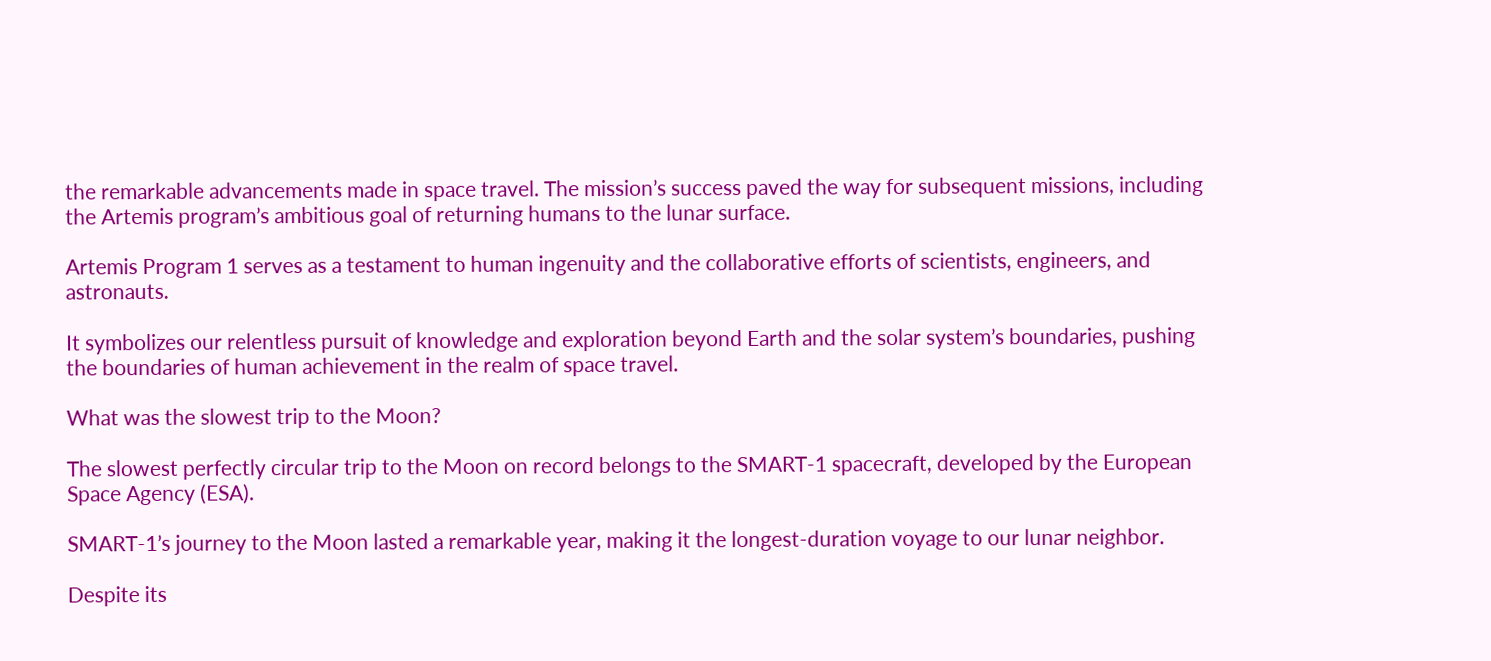the remarkable advancements made in space travel. The mission’s success paved the way for subsequent missions, including the Artemis program’s ambitious goal of returning humans to the lunar surface.

Artemis Program 1 serves as a testament to human ingenuity and the collaborative efforts of scientists, engineers, and astronauts.

It symbolizes our relentless pursuit of knowledge and exploration beyond Earth and the solar system’s boundaries, pushing the boundaries of human achievement in the realm of space travel.

What was the slowest trip to the Moon?

The slowest perfectly circular trip to the Moon on record belongs to the SMART-1 spacecraft, developed by the European Space Agency (ESA).

SMART-1’s journey to the Moon lasted a remarkable year, making it the longest-duration voyage to our lunar neighbor.

Despite its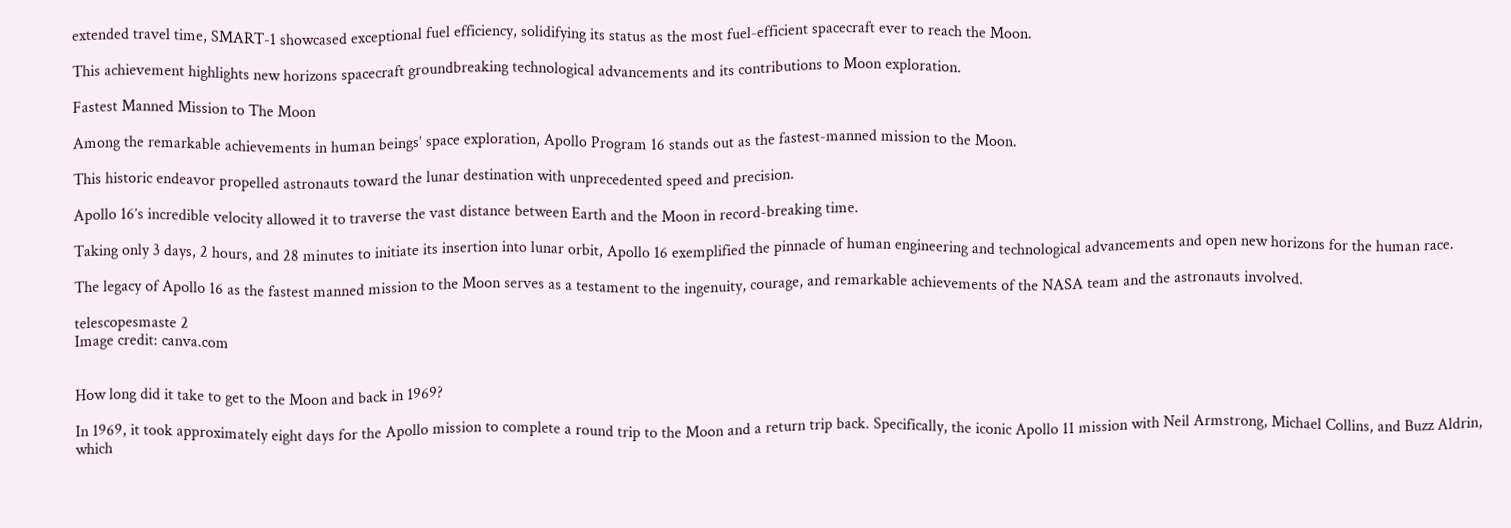extended travel time, SMART-1 showcased exceptional fuel efficiency, solidifying its status as the most fuel-efficient spacecraft ever to reach the Moon.

This achievement highlights new horizons spacecraft groundbreaking technological advancements and its contributions to Moon exploration.

Fastest Manned Mission to The Moon

Among the remarkable achievements in human beings’ space exploration, Apollo Program 16 stands out as the fastest-manned mission to the Moon.

This historic endeavor propelled astronauts toward the lunar destination with unprecedented speed and precision.

Apollo 16’s incredible velocity allowed it to traverse the vast distance between Earth and the Moon in record-breaking time.

Taking only 3 days, 2 hours, and 28 minutes to initiate its insertion into lunar orbit, Apollo 16 exemplified the pinnacle of human engineering and technological advancements and open new horizons for the human race.

The legacy of Apollo 16 as the fastest manned mission to the Moon serves as a testament to the ingenuity, courage, and remarkable achievements of the NASA team and the astronauts involved.

telescopesmaste 2
Image credit: canva.com


How long did it take to get to the Moon and back in 1969?

In 1969, it took approximately eight days for the Apollo mission to complete a round trip to the Moon and a return trip back. Specifically, the iconic Apollo 11 mission with Neil Armstrong, Michael Collins, and Buzz Aldrin, which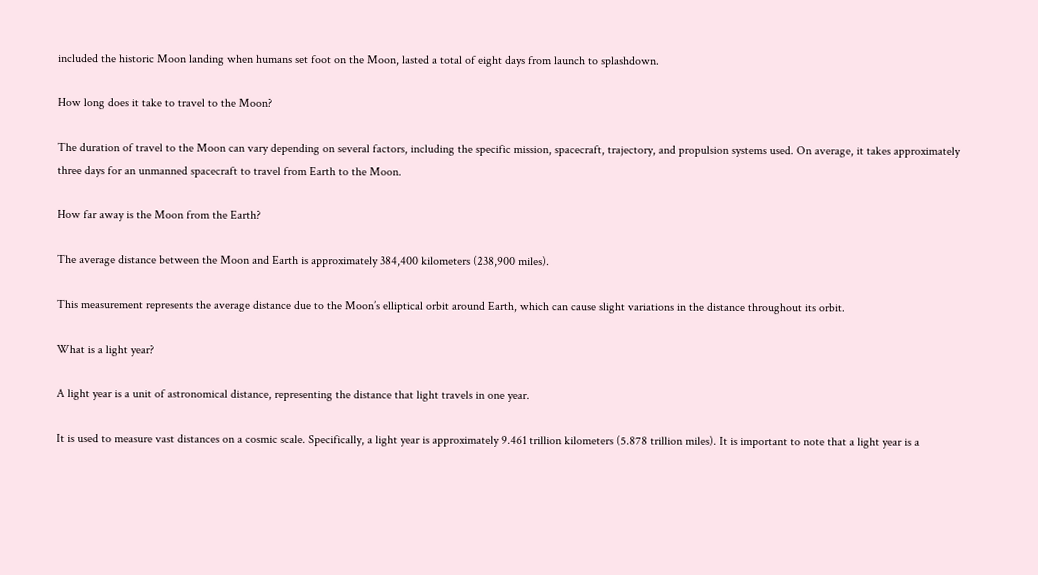included the historic Moon landing when humans set foot on the Moon, lasted a total of eight days from launch to splashdown.

How long does it take to travel to the Moon?

The duration of travel to the Moon can vary depending on several factors, including the specific mission, spacecraft, trajectory, and propulsion systems used. On average, it takes approximately three days for an unmanned spacecraft to travel from Earth to the Moon.

How far away is the Moon from the Earth?

The average distance between the Moon and Earth is approximately 384,400 kilometers (238,900 miles).

This measurement represents the average distance due to the Moon’s elliptical orbit around Earth, which can cause slight variations in the distance throughout its orbit.

What is a light year?

A light year is a unit of astronomical distance, representing the distance that light travels in one year.

It is used to measure vast distances on a cosmic scale. Specifically, a light year is approximately 9.461 trillion kilometers (5.878 trillion miles). It is important to note that a light year is a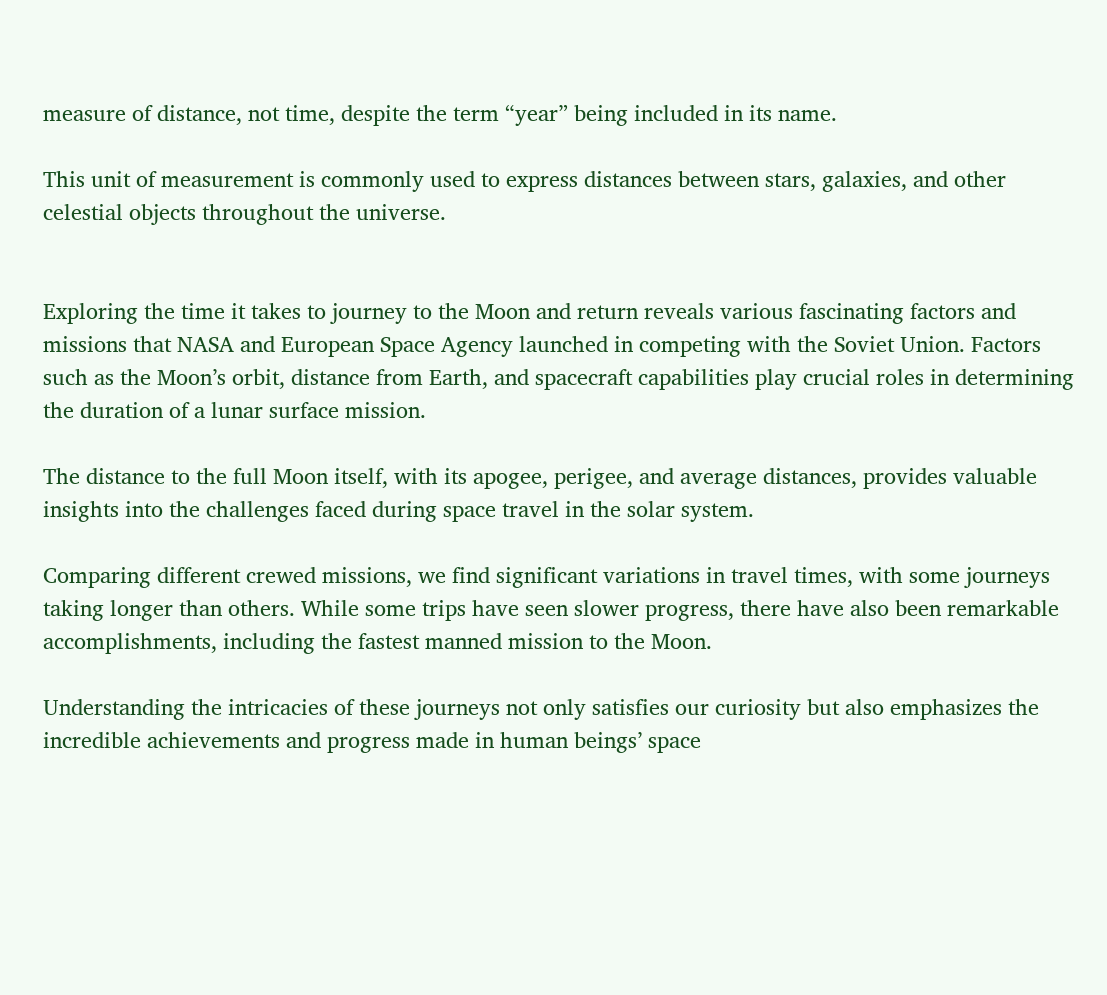measure of distance, not time, despite the term “year” being included in its name.

This unit of measurement is commonly used to express distances between stars, galaxies, and other celestial objects throughout the universe.


Exploring the time it takes to journey to the Moon and return reveals various fascinating factors and missions that NASA and European Space Agency launched in competing with the Soviet Union. Factors such as the Moon’s orbit, distance from Earth, and spacecraft capabilities play crucial roles in determining the duration of a lunar surface mission.

The distance to the full Moon itself, with its apogee, perigee, and average distances, provides valuable insights into the challenges faced during space travel in the solar system.

Comparing different crewed missions, we find significant variations in travel times, with some journeys taking longer than others. While some trips have seen slower progress, there have also been remarkable accomplishments, including the fastest manned mission to the Moon.

Understanding the intricacies of these journeys not only satisfies our curiosity but also emphasizes the incredible achievements and progress made in human beings’ space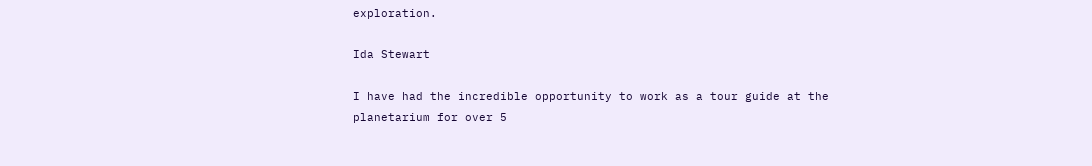exploration.

Ida Stewart

I have had the incredible opportunity to work as a tour guide at the planetarium for over 5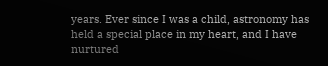years. Ever since I was a child, astronomy has held a special place in my heart, and I have nurtured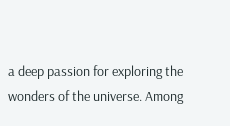a deep passion for exploring the wonders of the universe. Among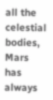all the celestial bodies, Mars has always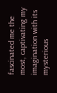fascinated me the most, captivating my imagination with its mysterious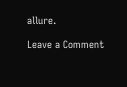allure.

Leave a Comment